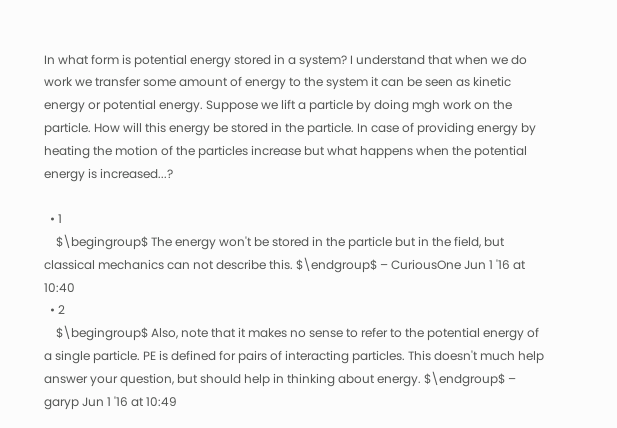In what form is potential energy stored in a system? I understand that when we do work we transfer some amount of energy to the system it can be seen as kinetic energy or potential energy. Suppose we lift a particle by doing mgh work on the particle. How will this energy be stored in the particle. In case of providing energy by heating the motion of the particles increase but what happens when the potential energy is increased...?

  • 1
    $\begingroup$ The energy won't be stored in the particle but in the field, but classical mechanics can not describe this. $\endgroup$ – CuriousOne Jun 1 '16 at 10:40
  • 2
    $\begingroup$ Also, note that it makes no sense to refer to the potential energy of a single particle. PE is defined for pairs of interacting particles. This doesn't much help answer your question, but should help in thinking about energy. $\endgroup$ – garyp Jun 1 '16 at 10:49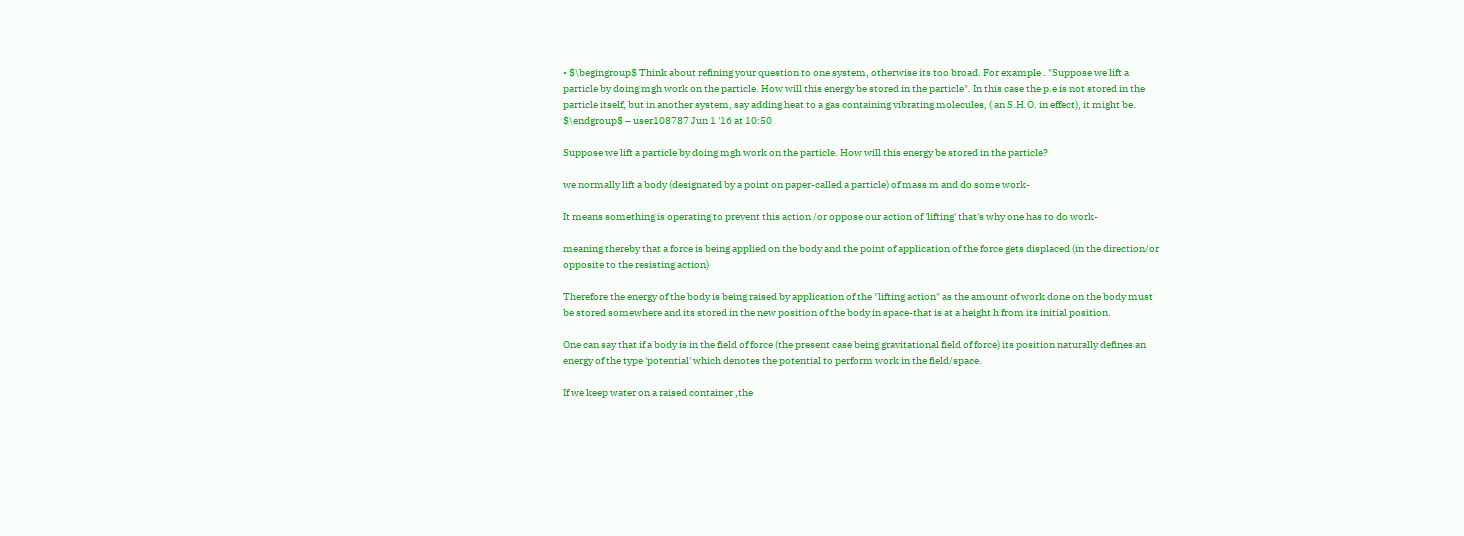• $\begingroup$ Think about refining your question to one system, otherwise its too broad. For example . "Suppose we lift a particle by doing mgh work on the particle. How will this energy be stored in the particle". In this case the p.e is not stored in the particle itself, but in another system, say adding heat to a gas containing vibrating molecules, ( an S.H.O. in effect), it might be. $\endgroup$ – user108787 Jun 1 '16 at 10:50

Suppose we lift a particle by doing mgh work on the particle. How will this energy be stored in the particle?

we normally lift a body (designated by a point on paper-called a particle) of mass m and do some work-

It means something is operating to prevent this action /or oppose our action of 'lifting' that's why one has to do work-

meaning thereby that a force is being applied on the body and the point of application of the force gets displaced (in the direction/or opposite to the resisting action)

Therefore the energy of the body is being raised by application of the "lifting action" as the amount of work done on the body must be stored somewhere and its stored in the new position of the body in space-that is at a height h from its initial position.

One can say that if a body is in the field of force (the present case being gravitational field of force) its position naturally defines an energy of the type 'potential' which denotes the potential to perform work in the field/space.

If we keep water on a raised container ,the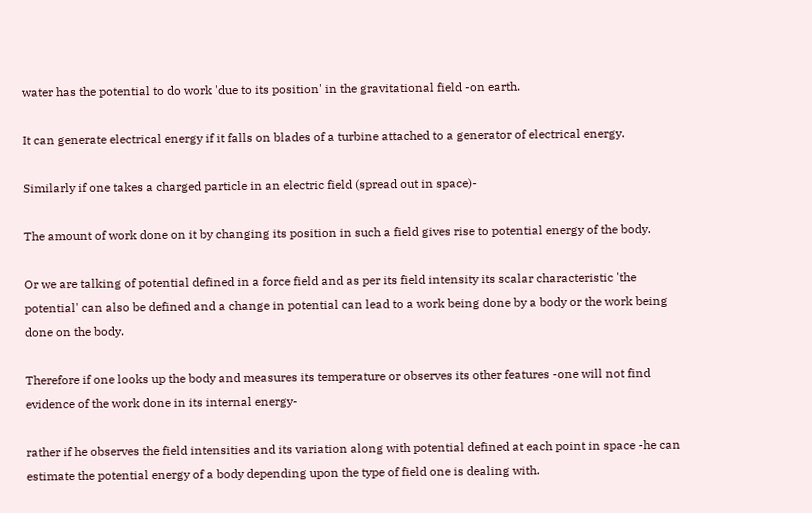water has the potential to do work 'due to its position' in the gravitational field -on earth.

It can generate electrical energy if it falls on blades of a turbine attached to a generator of electrical energy.

Similarly if one takes a charged particle in an electric field (spread out in space)-

The amount of work done on it by changing its position in such a field gives rise to potential energy of the body.

Or we are talking of potential defined in a force field and as per its field intensity its scalar characteristic 'the potential' can also be defined and a change in potential can lead to a work being done by a body or the work being done on the body.

Therefore if one looks up the body and measures its temperature or observes its other features -one will not find evidence of the work done in its internal energy-

rather if he observes the field intensities and its variation along with potential defined at each point in space -he can estimate the potential energy of a body depending upon the type of field one is dealing with.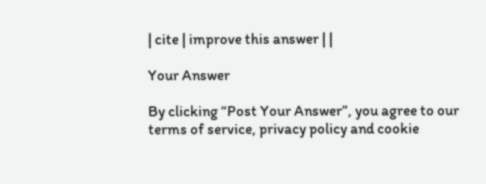| cite | improve this answer | |

Your Answer

By clicking “Post Your Answer”, you agree to our terms of service, privacy policy and cookie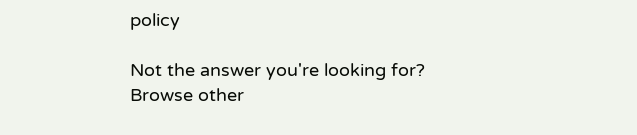policy

Not the answer you're looking for? Browse other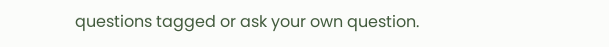questions tagged or ask your own question.